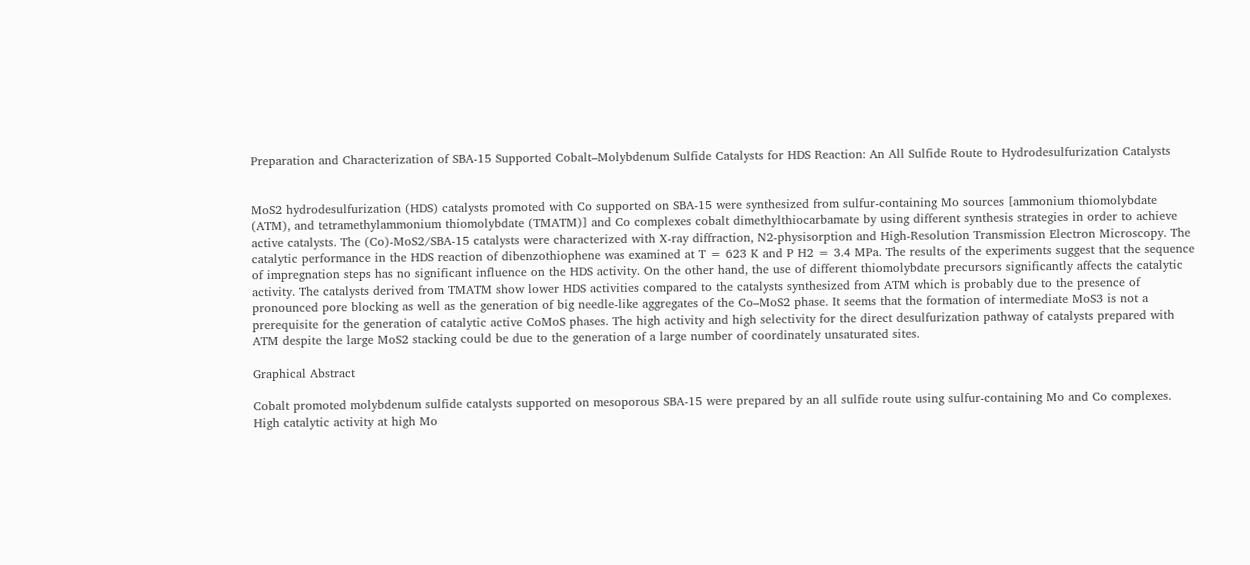Preparation and Characterization of SBA-15 Supported Cobalt–Molybdenum Sulfide Catalysts for HDS Reaction: An All Sulfide Route to Hydrodesulfurization Catalysts


MoS2 hydrodesulfurization (HDS) catalysts promoted with Co supported on SBA-15 were synthesized from sulfur-containing Mo sources [ammonium thiomolybdate (ATM), and tetramethylammonium thiomolybdate (TMATM)] and Co complexes cobalt dimethylthiocarbamate by using different synthesis strategies in order to achieve active catalysts. The (Co)-MoS2/SBA-15 catalysts were characterized with X-ray diffraction, N2-physisorption and High-Resolution Transmission Electron Microscopy. The catalytic performance in the HDS reaction of dibenzothiophene was examined at T = 623 K and P H2 = 3.4 MPa. The results of the experiments suggest that the sequence of impregnation steps has no significant influence on the HDS activity. On the other hand, the use of different thiomolybdate precursors significantly affects the catalytic activity. The catalysts derived from TMATM show lower HDS activities compared to the catalysts synthesized from ATM which is probably due to the presence of pronounced pore blocking as well as the generation of big needle-like aggregates of the Co–MoS2 phase. It seems that the formation of intermediate MoS3 is not a prerequisite for the generation of catalytic active CoMoS phases. The high activity and high selectivity for the direct desulfurization pathway of catalysts prepared with ATM despite the large MoS2 stacking could be due to the generation of a large number of coordinately unsaturated sites.

Graphical Abstract

Cobalt promoted molybdenum sulfide catalysts supported on mesoporous SBA-15 were prepared by an all sulfide route using sulfur-containing Mo and Co complexes. High catalytic activity at high Mo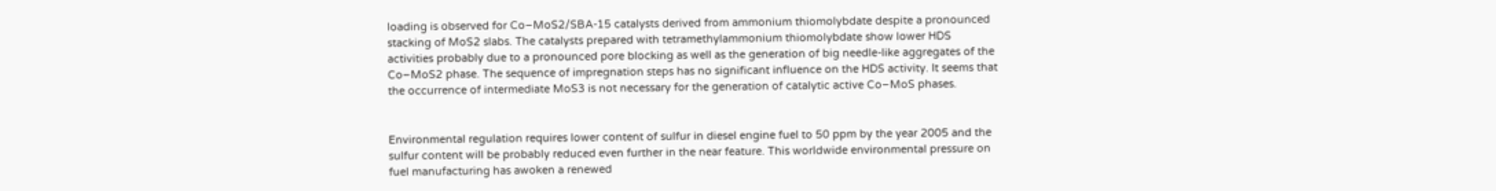loading is observed for Co–MoS2/SBA-15 catalysts derived from ammonium thiomolybdate despite a pronounced stacking of MoS2 slabs. The catalysts prepared with tetramethylammonium thiomolybdate show lower HDS activities probably due to a pronounced pore blocking as well as the generation of big needle-like aggregates of the Co–MoS2 phase. The sequence of impregnation steps has no significant influence on the HDS activity. It seems that the occurrence of intermediate MoS3 is not necessary for the generation of catalytic active Co–MoS phases.


Environmental regulation requires lower content of sulfur in diesel engine fuel to 50 ppm by the year 2005 and the sulfur content will be probably reduced even further in the near feature. This worldwide environmental pressure on fuel manufacturing has awoken a renewed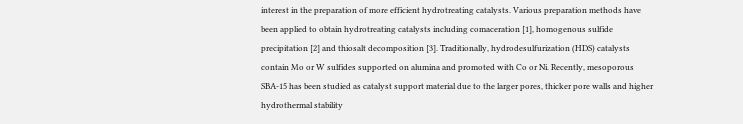interest in the preparation of more efficient hydrotreating catalysts. Various preparation methods have been applied to obtain hydrotreating catalysts including comaceration [1], homogenous sulfide precipitation [2] and thiosalt decomposition [3]. Traditionally, hydrodesulfurization (HDS) catalysts contain Mo or W sulfides supported on alumina and promoted with Co or Ni. Recently, mesoporous SBA-15 has been studied as catalyst support material due to the larger pores, thicker pore walls and higher hydrothermal stability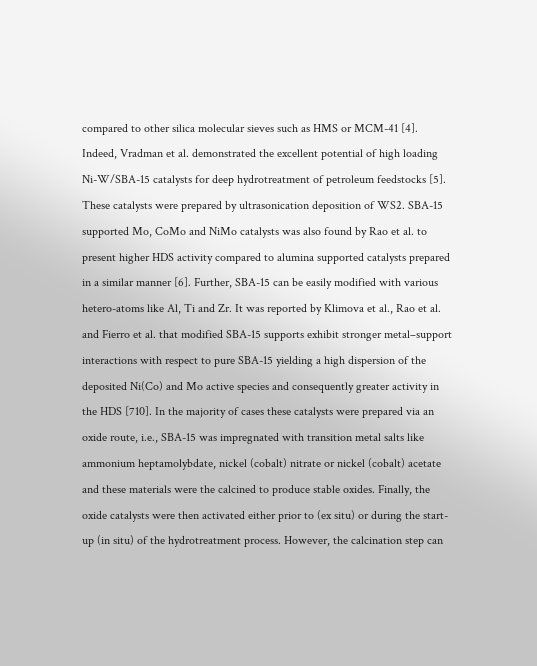compared to other silica molecular sieves such as HMS or MCM-41 [4]. Indeed, Vradman et al. demonstrated the excellent potential of high loading Ni-W/SBA-15 catalysts for deep hydrotreatment of petroleum feedstocks [5]. These catalysts were prepared by ultrasonication deposition of WS2. SBA-15 supported Mo, CoMo and NiMo catalysts was also found by Rao et al. to present higher HDS activity compared to alumina supported catalysts prepared in a similar manner [6]. Further, SBA-15 can be easily modified with various hetero-atoms like Al, Ti and Zr. It was reported by Klimova et al., Rao et al. and Fierro et al. that modified SBA-15 supports exhibit stronger metal–support interactions with respect to pure SBA-15 yielding a high dispersion of the deposited Ni(Co) and Mo active species and consequently greater activity in the HDS [710]. In the majority of cases these catalysts were prepared via an oxide route, i.e., SBA-15 was impregnated with transition metal salts like ammonium heptamolybdate, nickel (cobalt) nitrate or nickel (cobalt) acetate and these materials were the calcined to produce stable oxides. Finally, the oxide catalysts were then activated either prior to (ex situ) or during the start-up (in situ) of the hydrotreatment process. However, the calcination step can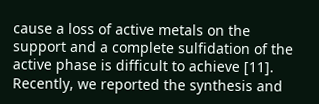cause a loss of active metals on the support and a complete sulfidation of the active phase is difficult to achieve [11]. Recently, we reported the synthesis and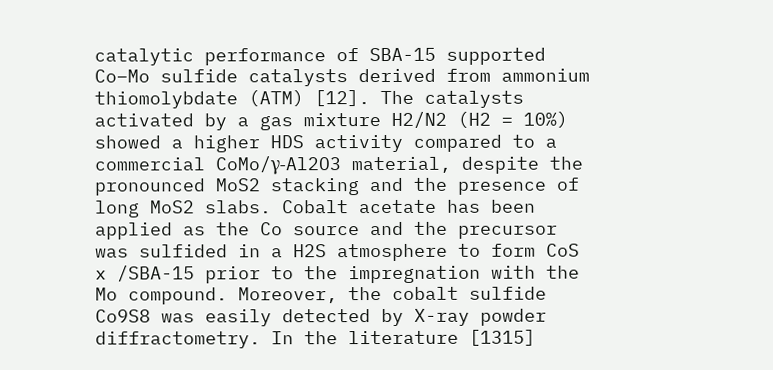catalytic performance of SBA-15 supported Co–Mo sulfide catalysts derived from ammonium thiomolybdate (ATM) [12]. The catalysts activated by a gas mixture H2/N2 (H2 = 10%) showed a higher HDS activity compared to a commercial CoMo/γ-Al2O3 material, despite the pronounced MoS2 stacking and the presence of long MoS2 slabs. Cobalt acetate has been applied as the Co source and the precursor was sulfided in a H2S atmosphere to form CoS x /SBA-15 prior to the impregnation with the Mo compound. Moreover, the cobalt sulfide Co9S8 was easily detected by X-ray powder diffractometry. In the literature [1315]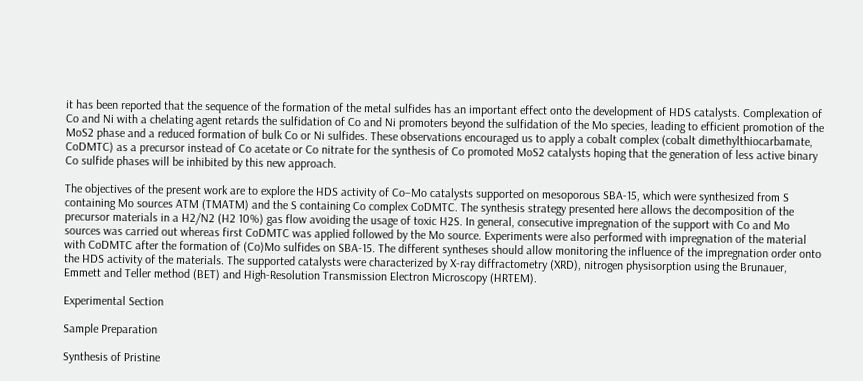it has been reported that the sequence of the formation of the metal sulfides has an important effect onto the development of HDS catalysts. Complexation of Co and Ni with a chelating agent retards the sulfidation of Co and Ni promoters beyond the sulfidation of the Mo species, leading to efficient promotion of the MoS2 phase and a reduced formation of bulk Co or Ni sulfides. These observations encouraged us to apply a cobalt complex (cobalt dimethylthiocarbamate, CoDMTC) as a precursor instead of Co acetate or Co nitrate for the synthesis of Co promoted MoS2 catalysts hoping that the generation of less active binary Co sulfide phases will be inhibited by this new approach.

The objectives of the present work are to explore the HDS activity of Co–Mo catalysts supported on mesoporous SBA-15, which were synthesized from S containing Mo sources ATM (TMATM) and the S containing Co complex CoDMTC. The synthesis strategy presented here allows the decomposition of the precursor materials in a H2/N2 (H2 10%) gas flow avoiding the usage of toxic H2S. In general, consecutive impregnation of the support with Co and Mo sources was carried out whereas first CoDMTC was applied followed by the Mo source. Experiments were also performed with impregnation of the material with CoDMTC after the formation of (Co)Mo sulfides on SBA-15. The different syntheses should allow monitoring the influence of the impregnation order onto the HDS activity of the materials. The supported catalysts were characterized by X-ray diffractometry (XRD), nitrogen physisorption using the Brunauer, Emmett and Teller method (BET) and High-Resolution Transmission Electron Microscopy (HRTEM).

Experimental Section

Sample Preparation

Synthesis of Pristine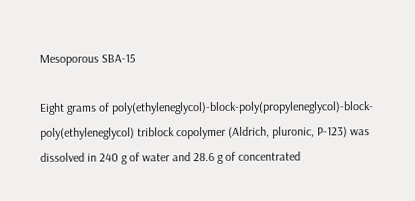Mesoporous SBA-15

Eight grams of poly(ethyleneglycol)-block-poly(propyleneglycol)-block-poly(ethyleneglycol) triblock copolymer (Aldrich, pluronic, P-123) was dissolved in 240 g of water and 28.6 g of concentrated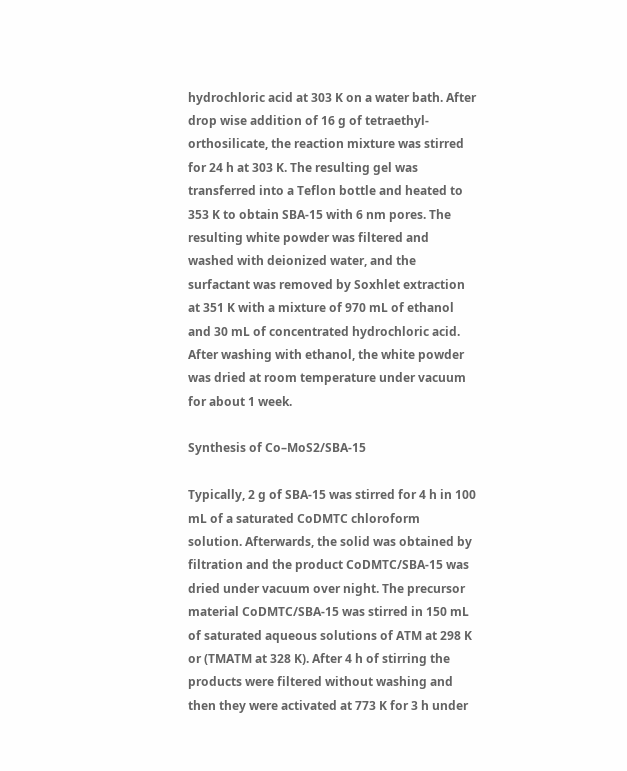hydrochloric acid at 303 K on a water bath. After drop wise addition of 16 g of tetraethyl-orthosilicate, the reaction mixture was stirred for 24 h at 303 K. The resulting gel was transferred into a Teflon bottle and heated to 353 K to obtain SBA-15 with 6 nm pores. The resulting white powder was filtered and washed with deionized water, and the surfactant was removed by Soxhlet extraction at 351 K with a mixture of 970 mL of ethanol and 30 mL of concentrated hydrochloric acid. After washing with ethanol, the white powder was dried at room temperature under vacuum for about 1 week.

Synthesis of Co–MoS2/SBA-15

Typically, 2 g of SBA-15 was stirred for 4 h in 100 mL of a saturated CoDMTC chloroform solution. Afterwards, the solid was obtained by filtration and the product CoDMTC/SBA-15 was dried under vacuum over night. The precursor material CoDMTC/SBA-15 was stirred in 150 mL of saturated aqueous solutions of ATM at 298 K or (TMATM at 328 K). After 4 h of stirring the products were filtered without washing and then they were activated at 773 K for 3 h under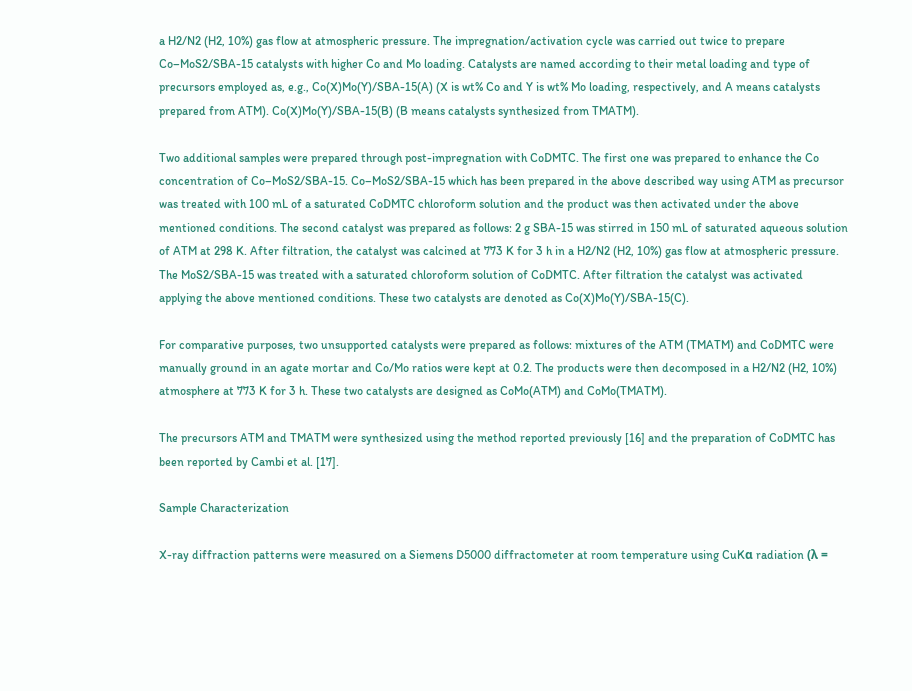a H2/N2 (H2, 10%) gas flow at atmospheric pressure. The impregnation/activation cycle was carried out twice to prepare Co–MoS2/SBA-15 catalysts with higher Co and Mo loading. Catalysts are named according to their metal loading and type of precursors employed as, e.g., Co(X)Mo(Y)/SBA-15(A) (X is wt% Co and Y is wt% Mo loading, respectively, and A means catalysts prepared from ATM). Co(X)Mo(Y)/SBA-15(B) (B means catalysts synthesized from TMATM).

Two additional samples were prepared through post-impregnation with CoDMTC. The first one was prepared to enhance the Co concentration of Co–MoS2/SBA-15. Co–MoS2/SBA-15 which has been prepared in the above described way using ATM as precursor was treated with 100 mL of a saturated CoDMTC chloroform solution and the product was then activated under the above mentioned conditions. The second catalyst was prepared as follows: 2 g SBA-15 was stirred in 150 mL of saturated aqueous solution of ATM at 298 K. After filtration, the catalyst was calcined at 773 K for 3 h in a H2/N2 (H2, 10%) gas flow at atmospheric pressure. The MoS2/SBA-15 was treated with a saturated chloroform solution of CoDMTC. After filtration the catalyst was activated applying the above mentioned conditions. These two catalysts are denoted as Co(X)Mo(Y)/SBA-15(C).

For comparative purposes, two unsupported catalysts were prepared as follows: mixtures of the ATM (TMATM) and CoDMTC were manually ground in an agate mortar and Co/Mo ratios were kept at 0.2. The products were then decomposed in a H2/N2 (H2, 10%) atmosphere at 773 K for 3 h. These two catalysts are designed as CoMo(ATM) and CoMo(TMATM).

The precursors ATM and TMATM were synthesized using the method reported previously [16] and the preparation of CoDMTC has been reported by Cambi et al. [17].

Sample Characterization

X-ray diffraction patterns were measured on a Siemens D5000 diffractometer at room temperature using CuKα radiation (λ =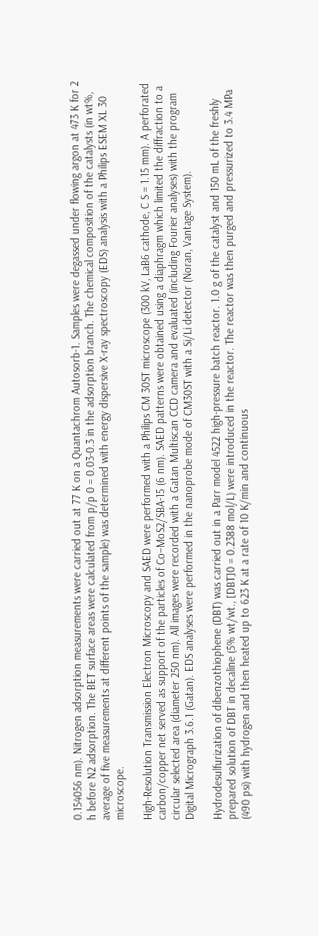0.154056 nm). Nitrogen adsorption measurements were carried out at 77 K on a Quantachrom Autosorb-1. Samples were degassed under flowing argon at 473 K for 2 h before N2 adsorption. The BET surface areas were calculated from p/p 0 = 0.03-0.3 in the adsorption branch. The chemical composition of the catalysts (in wt%, average of five measurements at different points of the sample) was determined with energy dispersive X-ray spectroscopy (EDS) analysis with a Philips ESEM XL 30 microscope.

High-Resolution Transmission Electron Microscopy and SAED were performed with a Philips CM 30ST microscope (300 kV, LaB6 cathode, C S = 1.15 mm). A perforated carbon/copper net served as support of the particles of Co–MoS2/SBA-15 (6 nm). SAED patterns were obtained using a diaphragm which limited the diffraction to a circular selected area (diameter 250 nm). All images were recorded with a Gatan Multiscan CCD camera and evaluated (including Fourier analyses) with the program Digital Micrograph 3.6.1 (Gatan). EDS analyses were performed in the nanoprobe mode of CM30ST with a Si/Li detector (Noran, Vantage System).

Hydrodesulfurization of dibenzothiophene (DBT) was carried out in a Parr model 4522 high-pressure batch reactor. 1.0 g of the catalyst and 150 mL of the freshly prepared solution of DBT in decaline (5% wt/wt., [DBT]0 = 0.2388 mol/L) were introduced in the reactor. The reactor was then purged and pressurized to 3.4 MPa (490 psi) with hydrogen and then heated up to 623 K at a rate of 10 K/min and continuous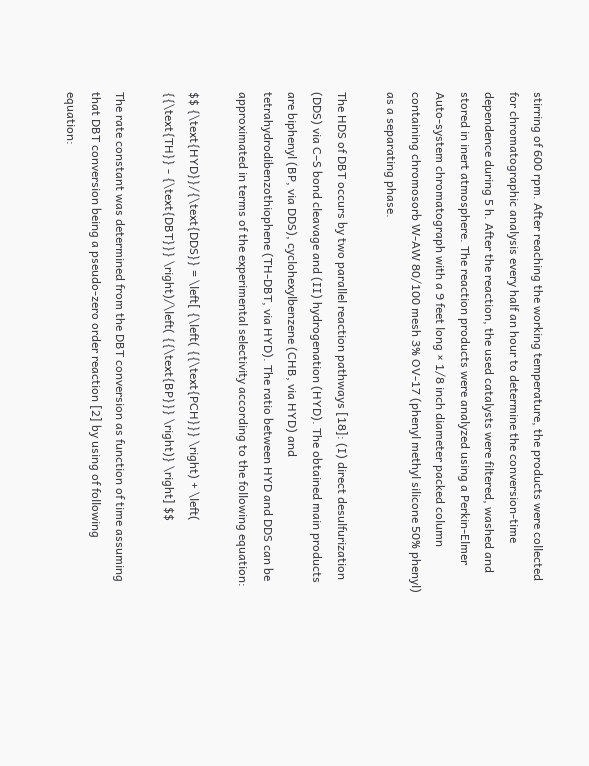stirring of 600 rpm. After reaching the working temperature, the products were collected for chromatographic analysis every half an hour to determine the conversion-time dependence during 5 h. After the reaction, the used catalysts were filtered, washed and stored in inert atmosphere. The reaction products were analyzed using a Perkin-Elmer Auto-system chromatograph with a 9 feet long × 1/8 inch diameter packed column containing chromosorb W-AW 80/100 mesh 3% OV-17 (phenyl methyl silicone 50% phenyl) as a separating phase.

The HDS of DBT occurs by two parallel reaction pathways [18]: (I) direct desulfurization (DDS) via C–S bond cleavage and (II) hydrogenation (HYD). The obtained main products are biphenyl (BP, via DDS), cyclohexylbenzene (CHB, via HYD) and tetrahydrodibenzothiophene (TH-DBT, via HYD). The ratio between HYD and DDS can be approximated in terms of the experimental selectivity according to the following equation:

$$ {\text{HYD}}/{\text{DDS}} = \left[ {\left( {{\text{PCH}}} \right) + \left( {{\text{TH}} - {\text{DBT}}} \right)/\left( {{\text{BP}}} \right)} \right] $$

The rate constant was determined from the DBT conversion as function of time assuming that DBT conversion being a pseudo-zero order reaction [2] by using of following equation: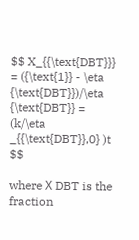$$ X_{{\text{DBT}}} = ({\text{1}} - \eta {\text{DBT}})/\eta {\text{DBT}} = (k/\eta _{{\text{DBT}},0} )t $$

where Χ DBT is the fraction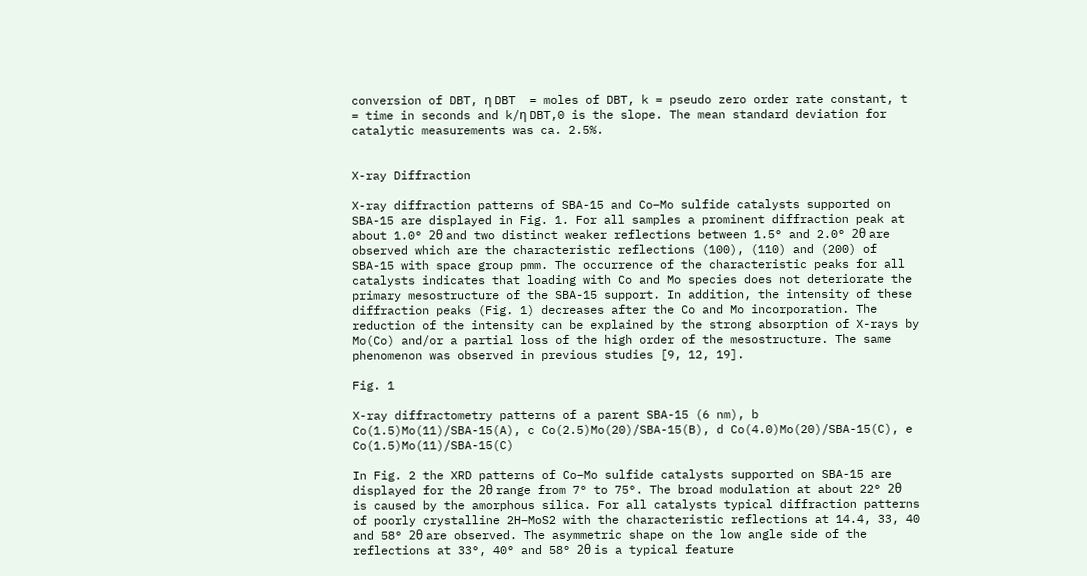conversion of DBT, η DBT  = moles of DBT, k = pseudo zero order rate constant, t = time in seconds and k/η DBT,0 is the slope. The mean standard deviation for catalytic measurements was ca. 2.5%.


X-ray Diffraction

X-ray diffraction patterns of SBA-15 and Co–Mo sulfide catalysts supported on SBA-15 are displayed in Fig. 1. For all samples a prominent diffraction peak at about 1.0° 2θ and two distinct weaker reflections between 1.5° and 2.0° 2θ are observed which are the characteristic reflections (100), (110) and (200) of SBA-15 with space group pmm. The occurrence of the characteristic peaks for all catalysts indicates that loading with Co and Mo species does not deteriorate the primary mesostructure of the SBA-15 support. In addition, the intensity of these diffraction peaks (Fig. 1) decreases after the Co and Mo incorporation. The reduction of the intensity can be explained by the strong absorption of X-rays by Mo(Co) and/or a partial loss of the high order of the mesostructure. The same phenomenon was observed in previous studies [9, 12, 19].

Fig. 1

X-ray diffractometry patterns of a parent SBA-15 (6 nm), b Co(1.5)Mo(11)/SBA-15(A), c Co(2.5)Mo(20)/SBA-15(B), d Co(4.0)Mo(20)/SBA-15(C), e Co(1.5)Mo(11)/SBA-15(C)

In Fig. 2 the XRD patterns of Co–Mo sulfide catalysts supported on SBA-15 are displayed for the 2θ range from 7° to 75°. The broad modulation at about 22° 2θ is caused by the amorphous silica. For all catalysts typical diffraction patterns of poorly crystalline 2H–MoS2 with the characteristic reflections at 14.4, 33, 40 and 58° 2θ are observed. The asymmetric shape on the low angle side of the reflections at 33°, 40° and 58° 2θ is a typical feature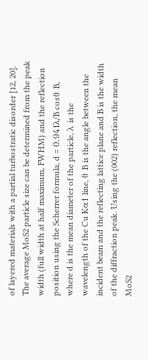of layered materials with a partial turbostratic disorder [12, 20]. The average MoS2 particle size can be determined from the peak width (full width at half maximum, FWHM) and the reflection position using the Scherrer formula, d = 0.941λ/B cosθ B, where d is the mean diameter of the particle, λ is the wavelength of the Cu Kα1 line, θ B is the angle between the incident beam and the reflecting lattice plane and B is the width of the diffraction peak. Using the (002) reflection, the mean MoS2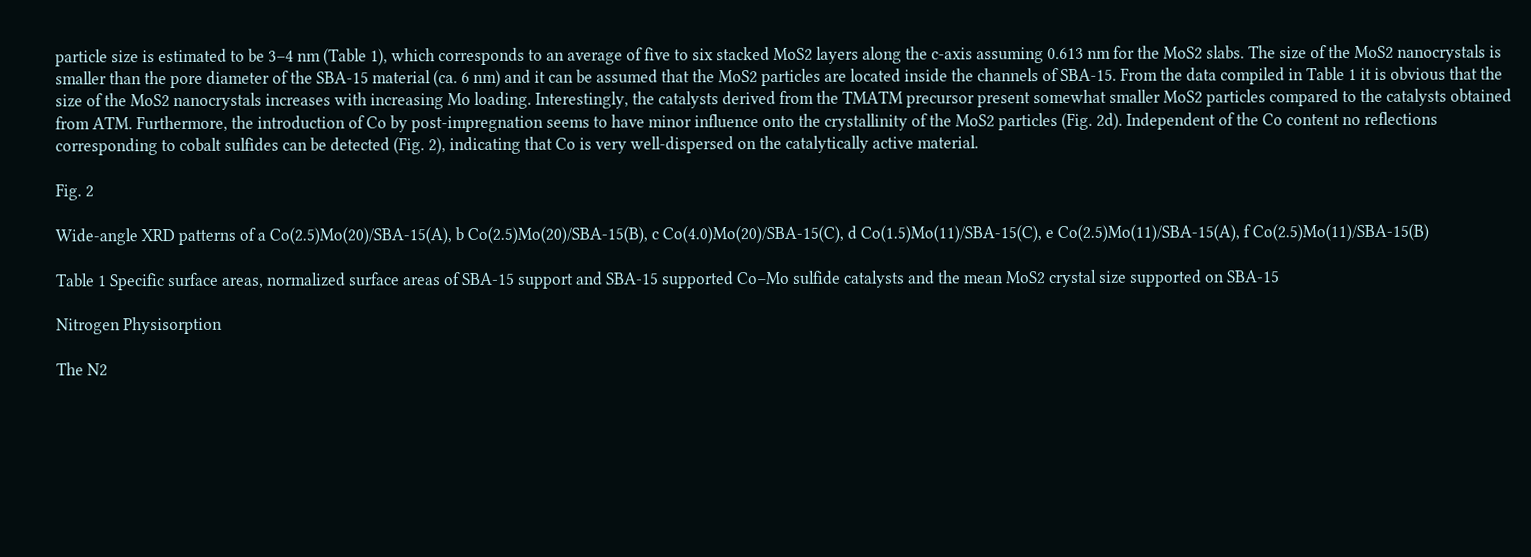particle size is estimated to be 3–4 nm (Table 1), which corresponds to an average of five to six stacked MoS2 layers along the c-axis assuming 0.613 nm for the MoS2 slabs. The size of the MoS2 nanocrystals is smaller than the pore diameter of the SBA-15 material (ca. 6 nm) and it can be assumed that the MoS2 particles are located inside the channels of SBA-15. From the data compiled in Table 1 it is obvious that the size of the MoS2 nanocrystals increases with increasing Mo loading. Interestingly, the catalysts derived from the TMATM precursor present somewhat smaller MoS2 particles compared to the catalysts obtained from ATM. Furthermore, the introduction of Co by post-impregnation seems to have minor influence onto the crystallinity of the MoS2 particles (Fig. 2d). Independent of the Co content no reflections corresponding to cobalt sulfides can be detected (Fig. 2), indicating that Co is very well-dispersed on the catalytically active material.

Fig. 2

Wide-angle XRD patterns of a Co(2.5)Mo(20)/SBA-15(A), b Co(2.5)Mo(20)/SBA-15(B), c Co(4.0)Mo(20)/SBA-15(C), d Co(1.5)Mo(11)/SBA-15(C), e Co(2.5)Mo(11)/SBA-15(A), f Co(2.5)Mo(11)/SBA-15(B)

Table 1 Specific surface areas, normalized surface areas of SBA-15 support and SBA-15 supported Co–Mo sulfide catalysts and the mean MoS2 crystal size supported on SBA-15

Nitrogen Physisorption

The N2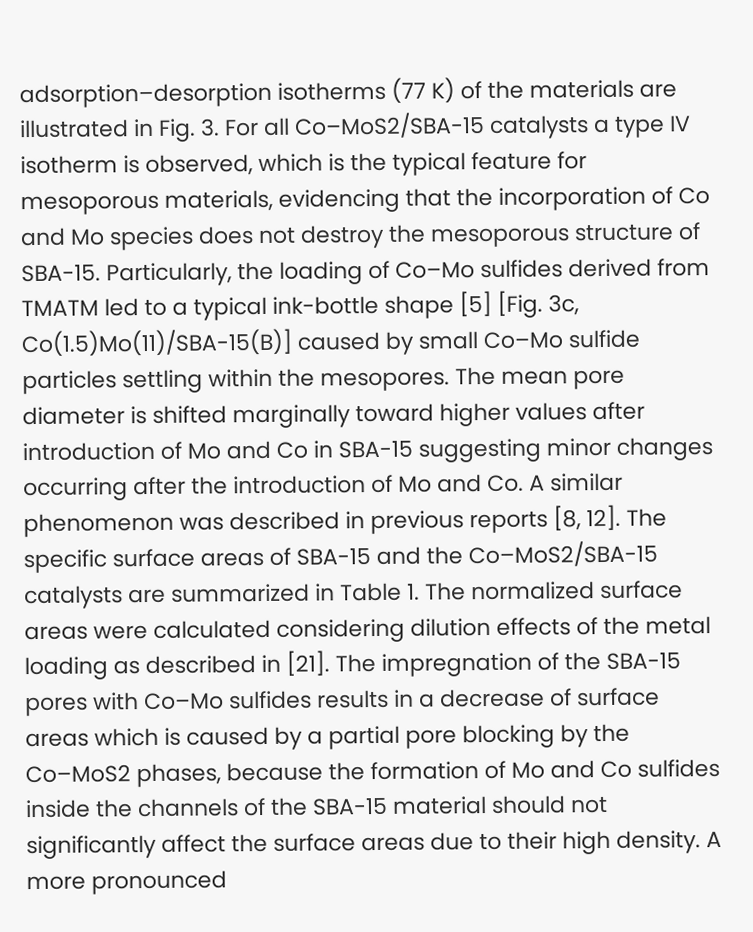adsorption–desorption isotherms (77 K) of the materials are illustrated in Fig. 3. For all Co–MoS2/SBA-15 catalysts a type IV isotherm is observed, which is the typical feature for mesoporous materials, evidencing that the incorporation of Co and Mo species does not destroy the mesoporous structure of SBA-15. Particularly, the loading of Co–Mo sulfides derived from TMATM led to a typical ink-bottle shape [5] [Fig. 3c, Co(1.5)Mo(11)/SBA-15(B)] caused by small Co–Mo sulfide particles settling within the mesopores. The mean pore diameter is shifted marginally toward higher values after introduction of Mo and Co in SBA-15 suggesting minor changes occurring after the introduction of Mo and Co. A similar phenomenon was described in previous reports [8, 12]. The specific surface areas of SBA-15 and the Co–MoS2/SBA-15 catalysts are summarized in Table 1. The normalized surface areas were calculated considering dilution effects of the metal loading as described in [21]. The impregnation of the SBA-15 pores with Co–Mo sulfides results in a decrease of surface areas which is caused by a partial pore blocking by the Co–MoS2 phases, because the formation of Mo and Co sulfides inside the channels of the SBA-15 material should not significantly affect the surface areas due to their high density. A more pronounced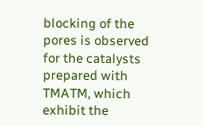blocking of the pores is observed for the catalysts prepared with TMATM, which exhibit the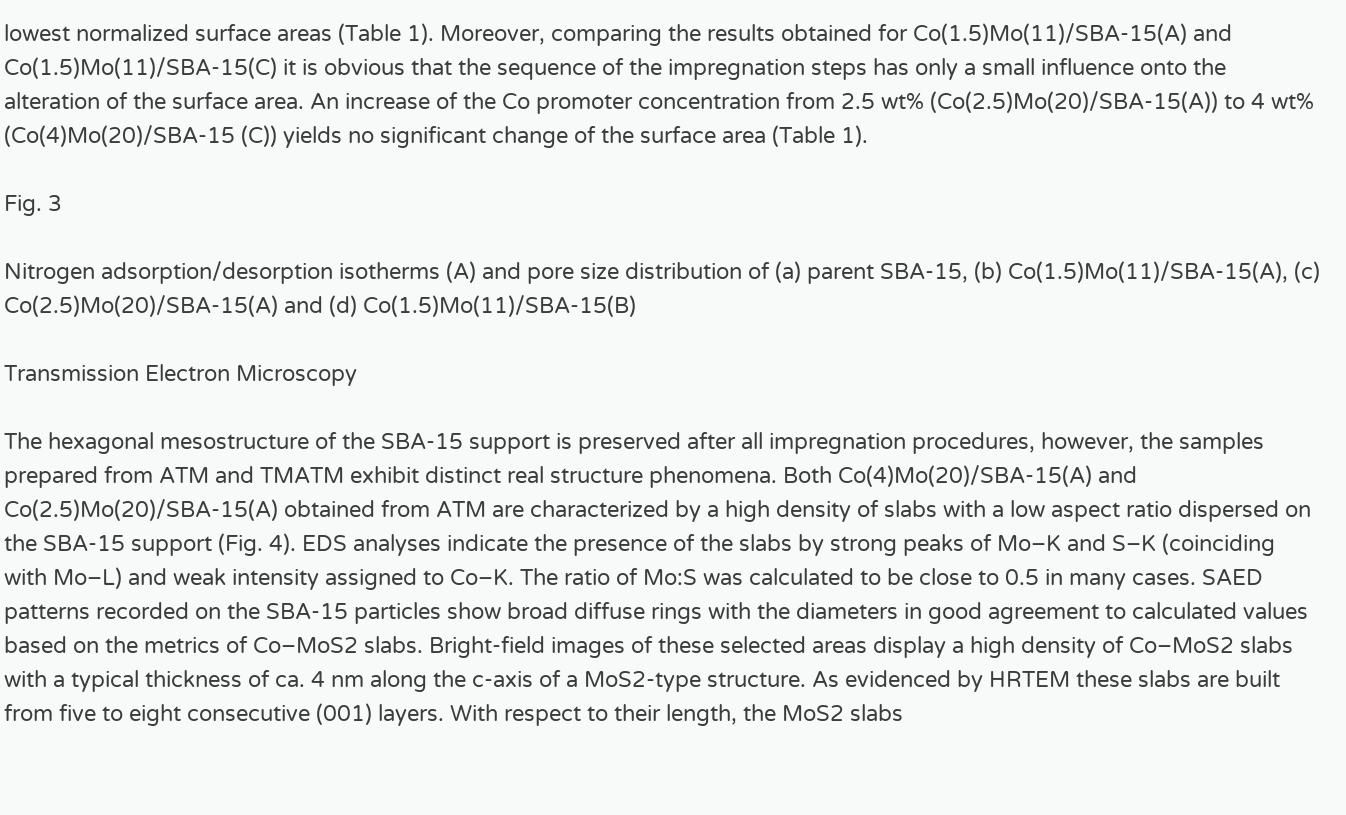lowest normalized surface areas (Table 1). Moreover, comparing the results obtained for Co(1.5)Mo(11)/SBA-15(A) and Co(1.5)Mo(11)/SBA-15(C) it is obvious that the sequence of the impregnation steps has only a small influence onto the alteration of the surface area. An increase of the Co promoter concentration from 2.5 wt% (Co(2.5)Mo(20)/SBA-15(A)) to 4 wt% (Co(4)Mo(20)/SBA-15 (C)) yields no significant change of the surface area (Table 1).

Fig. 3

Nitrogen adsorption/desorption isotherms (A) and pore size distribution of (a) parent SBA-15, (b) Co(1.5)Mo(11)/SBA-15(A), (c) Co(2.5)Mo(20)/SBA-15(A) and (d) Co(1.5)Mo(11)/SBA-15(B)

Transmission Electron Microscopy

The hexagonal mesostructure of the SBA-15 support is preserved after all impregnation procedures, however, the samples prepared from ATM and TMATM exhibit distinct real structure phenomena. Both Co(4)Mo(20)/SBA-15(A) and Co(2.5)Mo(20)/SBA-15(A) obtained from ATM are characterized by a high density of slabs with a low aspect ratio dispersed on the SBA-15 support (Fig. 4). EDS analyses indicate the presence of the slabs by strong peaks of Mo–K and S–K (coinciding with Mo–L) and weak intensity assigned to Co–K. The ratio of Mo:S was calculated to be close to 0.5 in many cases. SAED patterns recorded on the SBA-15 particles show broad diffuse rings with the diameters in good agreement to calculated values based on the metrics of Co–MoS2 slabs. Bright-field images of these selected areas display a high density of Co–MoS2 slabs with a typical thickness of ca. 4 nm along the c-axis of a MoS2-type structure. As evidenced by HRTEM these slabs are built from five to eight consecutive (001) layers. With respect to their length, the MoS2 slabs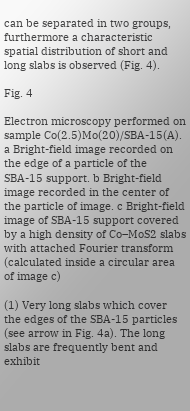can be separated in two groups, furthermore a characteristic spatial distribution of short and long slabs is observed (Fig. 4).

Fig. 4

Electron microscopy performed on sample Co(2.5)Mo(20)/SBA-15(A). a Bright-field image recorded on the edge of a particle of the SBA-15 support. b Bright-field image recorded in the center of the particle of image. c Bright-field image of SBA-15 support covered by a high density of Co–MoS2 slabs with attached Fourier transform (calculated inside a circular area of image c)

(1) Very long slabs which cover the edges of the SBA-15 particles (see arrow in Fig. 4a). The long slabs are frequently bent and exhibit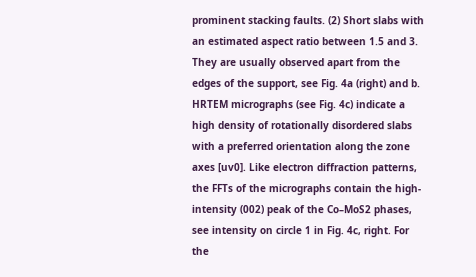prominent stacking faults. (2) Short slabs with an estimated aspect ratio between 1.5 and 3. They are usually observed apart from the edges of the support, see Fig. 4a (right) and b. HRTEM micrographs (see Fig. 4c) indicate a high density of rotationally disordered slabs with a preferred orientation along the zone axes [uv0]. Like electron diffraction patterns, the FFTs of the micrographs contain the high-intensity (002) peak of the Co–MoS2 phases, see intensity on circle 1 in Fig. 4c, right. For the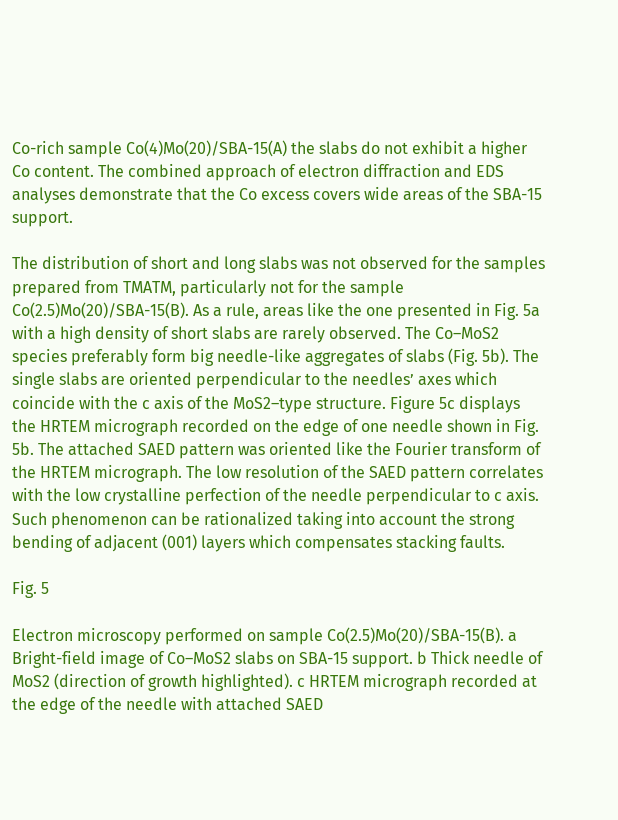Co-rich sample Co(4)Mo(20)/SBA-15(A) the slabs do not exhibit a higher Co content. The combined approach of electron diffraction and EDS analyses demonstrate that the Co excess covers wide areas of the SBA-15 support.

The distribution of short and long slabs was not observed for the samples prepared from TMATM, particularly not for the sample Co(2.5)Mo(20)/SBA-15(B). As a rule, areas like the one presented in Fig. 5a with a high density of short slabs are rarely observed. The Co–MoS2 species preferably form big needle-like aggregates of slabs (Fig. 5b). The single slabs are oriented perpendicular to the needles’ axes which coincide with the c axis of the MoS2–type structure. Figure 5c displays the HRTEM micrograph recorded on the edge of one needle shown in Fig. 5b. The attached SAED pattern was oriented like the Fourier transform of the HRTEM micrograph. The low resolution of the SAED pattern correlates with the low crystalline perfection of the needle perpendicular to c axis. Such phenomenon can be rationalized taking into account the strong bending of adjacent (001) layers which compensates stacking faults.

Fig. 5

Electron microscopy performed on sample Co(2.5)Mo(20)/SBA-15(B). a Bright-field image of Co–MoS2 slabs on SBA-15 support. b Thick needle of MoS2 (direction of growth highlighted). c HRTEM micrograph recorded at the edge of the needle with attached SAED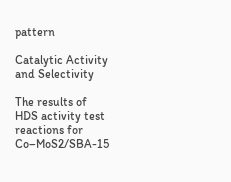pattern

Catalytic Activity and Selectivity

The results of HDS activity test reactions for Co–MoS2/SBA-15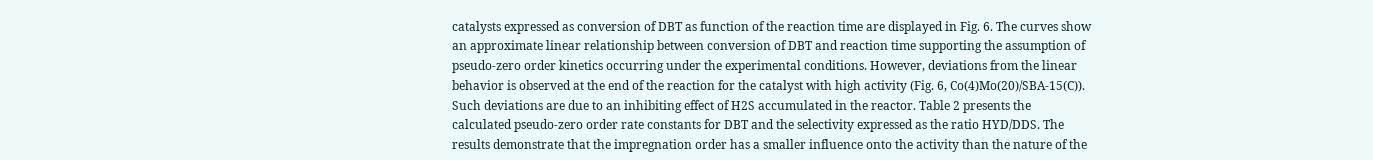catalysts expressed as conversion of DBT as function of the reaction time are displayed in Fig. 6. The curves show an approximate linear relationship between conversion of DBT and reaction time supporting the assumption of pseudo-zero order kinetics occurring under the experimental conditions. However, deviations from the linear behavior is observed at the end of the reaction for the catalyst with high activity (Fig. 6, Co(4)Mo(20)/SBA-15(C)). Such deviations are due to an inhibiting effect of H2S accumulated in the reactor. Table 2 presents the calculated pseudo-zero order rate constants for DBT and the selectivity expressed as the ratio HYD/DDS. The results demonstrate that the impregnation order has a smaller influence onto the activity than the nature of the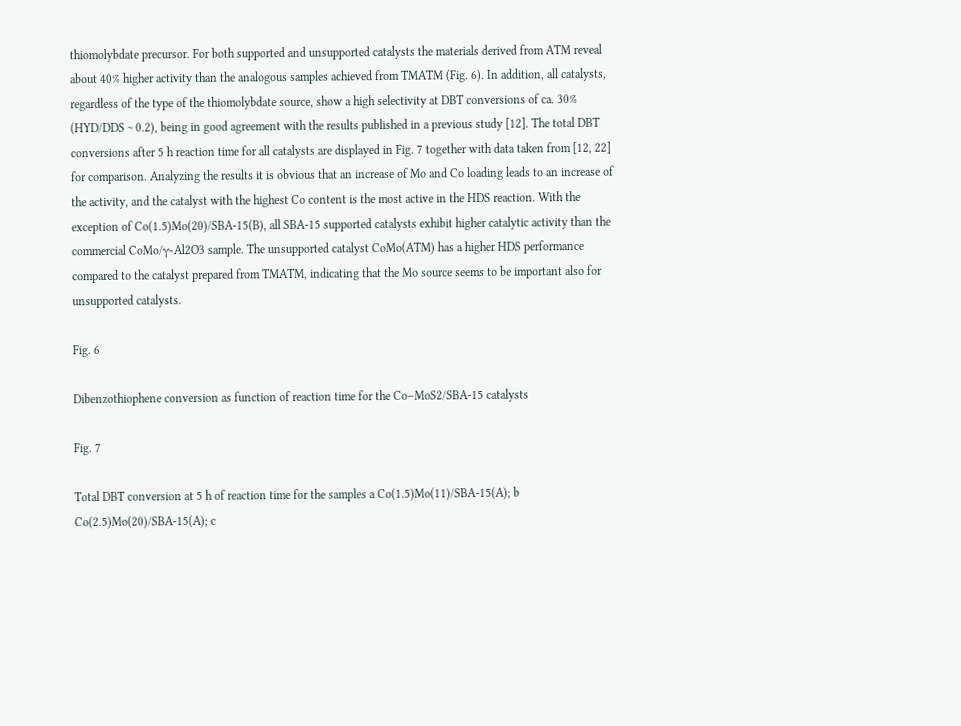thiomolybdate precursor. For both supported and unsupported catalysts the materials derived from ATM reveal about 40% higher activity than the analogous samples achieved from TMATM (Fig. 6). In addition, all catalysts, regardless of the type of the thiomolybdate source, show a high selectivity at DBT conversions of ca. 30% (HYD/DDS ~ 0.2), being in good agreement with the results published in a previous study [12]. The total DBT conversions after 5 h reaction time for all catalysts are displayed in Fig. 7 together with data taken from [12, 22] for comparison. Analyzing the results it is obvious that an increase of Mo and Co loading leads to an increase of the activity, and the catalyst with the highest Co content is the most active in the HDS reaction. With the exception of Co(1.5)Mo(20)/SBA-15(B), all SBA-15 supported catalysts exhibit higher catalytic activity than the commercial CoMo/γ-Al2O3 sample. The unsupported catalyst CoMo(ATM) has a higher HDS performance compared to the catalyst prepared from TMATM, indicating that the Mo source seems to be important also for unsupported catalysts.

Fig. 6

Dibenzothiophene conversion as function of reaction time for the Co–MoS2/SBA-15 catalysts

Fig. 7

Total DBT conversion at 5 h of reaction time for the samples a Co(1.5)Mo(11)/SBA-15(A); b Co(2.5)Mo(20)/SBA-15(A); c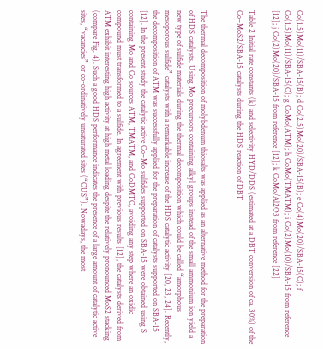Co(1.5)Mo(11)/SBA-15(B); d Co(2.5)Mo(20)/SBA-15(B); e Co(4)Mo(20)/SBA-15(C); f Co(1.5)Mo(11)/SBA-15(C); g CoMo(ATM); h CoMo(TMATM); i Co(2)Mo(10)/SBA-15 from reference [12]; j Co(2)Mo(20)/SBA-15 from reference [12]; k CoMo/Al2O3 from reference [22]

Table 2 Initial rate constants (k) and selectivity HYD/DDS (estimated at a DBT conversion of ca. 30%) of the Co–MoS2/SBA-15 catalysts during the HDS reaction of DBT


The thermal decomposition of molybdenum thiosalts was applied as an alternative method for the preparation of HDS catalysts. Using Mo precursors containing alkyl groups instead of the small ammonium ion yield a new type of sulfide materials during the thermal decomposition which could be called “amorphous mesoporous sulfide” catalysts with a remarkable increase of the HDS catalytic activity [20, 23, 24]. Recently, the decomposition of ATM was successfully applied for the preparation of catalysts supported on SBA-15 [12]. In the present study the catalytic active Co–Mo sulfides supported on SBA-15 were obtained using S containing Mo and Co sources ATM, TMATM, and CoDMTC, avoiding any step where an oxidic compound must transformed to a sulfide. In agreement with previous results [12], the catalysts derived from ATM exhibit interesting high activity at high metal loading despite the relatively pronounced MoS2 stacking (compare Fig. 4). Such a good HDS performance indicates the presence of a large amount of catalytic active sites, “vacancies” or co-ordinatively unsaturated sites (“CUS”). Nowadays, the most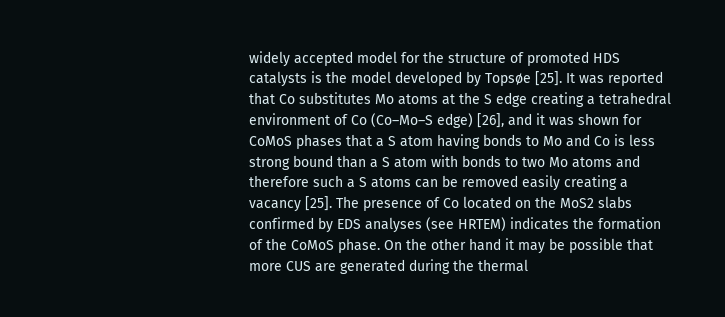widely accepted model for the structure of promoted HDS catalysts is the model developed by Topsøe [25]. It was reported that Co substitutes Mo atoms at the S edge creating a tetrahedral environment of Co (Co–Mo–S edge) [26], and it was shown for CoMoS phases that a S atom having bonds to Mo and Co is less strong bound than a S atom with bonds to two Mo atoms and therefore such a S atoms can be removed easily creating a vacancy [25]. The presence of Co located on the MoS2 slabs confirmed by EDS analyses (see HRTEM) indicates the formation of the CoMoS phase. On the other hand it may be possible that more CUS are generated during the thermal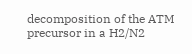decomposition of the ATM precursor in a H2/N2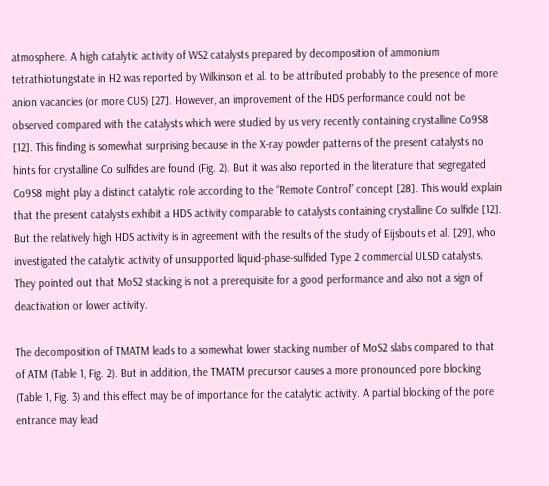atmosphere. A high catalytic activity of WS2 catalysts prepared by decomposition of ammonium tetrathiotungstate in H2 was reported by Wilkinson et al. to be attributed probably to the presence of more anion vacancies (or more CUS) [27]. However, an improvement of the HDS performance could not be observed compared with the catalysts which were studied by us very recently containing crystalline Co9S8 [12]. This finding is somewhat surprising because in the X-ray powder patterns of the present catalysts no hints for crystalline Co sulfides are found (Fig. 2). But it was also reported in the literature that segregated Co9S8 might play a distinct catalytic role according to the “Remote Control” concept [28]. This would explain that the present catalysts exhibit a HDS activity comparable to catalysts containing crystalline Co sulfide [12]. But the relatively high HDS activity is in agreement with the results of the study of Eijsbouts et al. [29], who investigated the catalytic activity of unsupported liquid-phase-sulfided Type 2 commercial ULSD catalysts. They pointed out that MoS2 stacking is not a prerequisite for a good performance and also not a sign of deactivation or lower activity.

The decomposition of TMATM leads to a somewhat lower stacking number of MoS2 slabs compared to that of ATM (Table 1, Fig. 2). But in addition, the TMATM precursor causes a more pronounced pore blocking (Table 1, Fig. 3) and this effect may be of importance for the catalytic activity. A partial blocking of the pore entrance may lead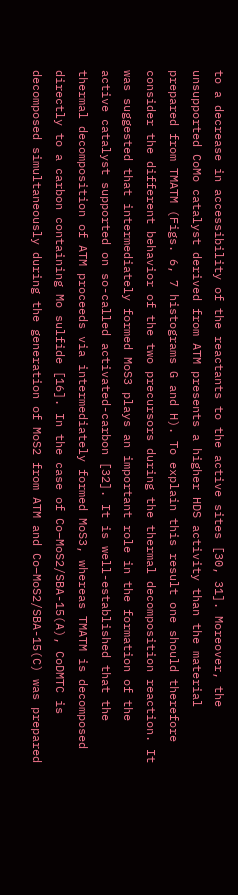to a decrease in accessibility of the reactants to the active sites [30, 31]. Moreover, the unsupported CoMo catalyst derived from ATM presents a higher HDS activity than the material prepared from TMATM (Figs. 6, 7 histograms G and H). To explain this result one should therefore consider the different behavior of the two precursors during the thermal decomposition reaction. It was suggested that intermediately formed MoS3 plays an important role in the formation of the active catalyst supported on so-called activated-carbon [32]. It is well-established that the thermal decomposition of ATM proceeds via intermediately formed MoS3, whereas TMATM is decomposed directly to a carbon containing Mo sulfide [16]. In the case of Co–MoS2/SBA-15(A), CoDMTC is decomposed simultaneously during the generation of MoS2 from ATM and Co–MoS2/SBA-15(C) was prepared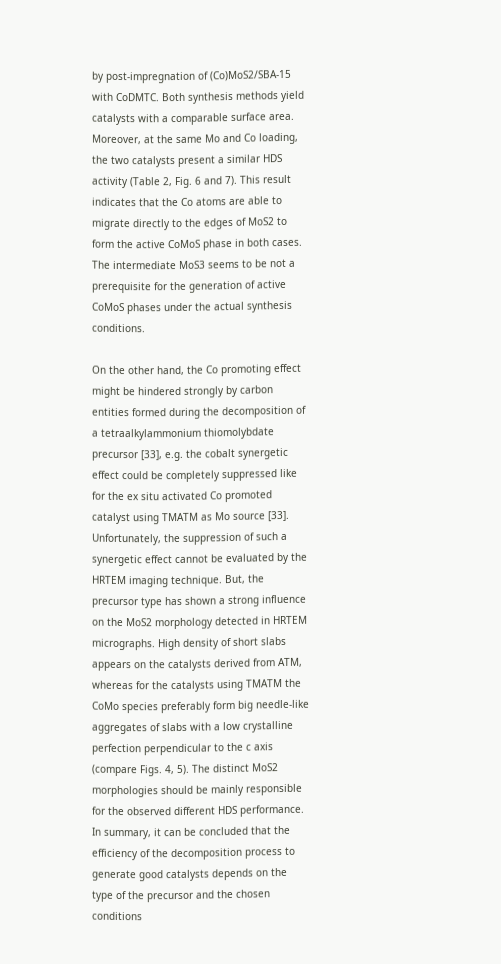by post-impregnation of (Co)MoS2/SBA-15 with CoDMTC. Both synthesis methods yield catalysts with a comparable surface area. Moreover, at the same Mo and Co loading, the two catalysts present a similar HDS activity (Table 2, Fig. 6 and 7). This result indicates that the Co atoms are able to migrate directly to the edges of MoS2 to form the active CoMoS phase in both cases. The intermediate MoS3 seems to be not a prerequisite for the generation of active CoMoS phases under the actual synthesis conditions.

On the other hand, the Co promoting effect might be hindered strongly by carbon entities formed during the decomposition of a tetraalkylammonium thiomolybdate precursor [33], e.g. the cobalt synergetic effect could be completely suppressed like for the ex situ activated Co promoted catalyst using TMATM as Mo source [33]. Unfortunately, the suppression of such a synergetic effect cannot be evaluated by the HRTEM imaging technique. But, the precursor type has shown a strong influence on the MoS2 morphology detected in HRTEM micrographs. High density of short slabs appears on the catalysts derived from ATM, whereas for the catalysts using TMATM the CoMo species preferably form big needle-like aggregates of slabs with a low crystalline perfection perpendicular to the c axis (compare Figs. 4, 5). The distinct MoS2 morphologies should be mainly responsible for the observed different HDS performance. In summary, it can be concluded that the efficiency of the decomposition process to generate good catalysts depends on the type of the precursor and the chosen conditions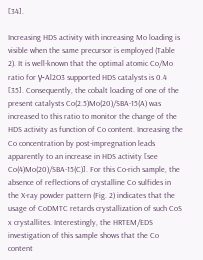[34].

Increasing HDS activity with increasing Mo loading is visible when the same precursor is employed (Table 2). It is well-known that the optimal atomic Co/Mo ratio for γ-Al2O3 supported HDS catalysts is 0.4 [35]. Consequently, the cobalt loading of one of the present catalysts Co(2.5)Mo(20)/SBA-15(A) was increased to this ratio to monitor the change of the HDS activity as function of Co content. Increasing the Co concentration by post-impregnation leads apparently to an increase in HDS activity [see Co(4)Mo(20)/SBA-15(C)]. For this Co-rich sample, the absence of reflections of crystalline Co sulfides in the X-ray powder pattern (Fig. 2) indicates that the usage of CoDMTC retards crystallization of such CoS x crystallites. Interestingly, the HRTEM/EDS investigation of this sample shows that the Co content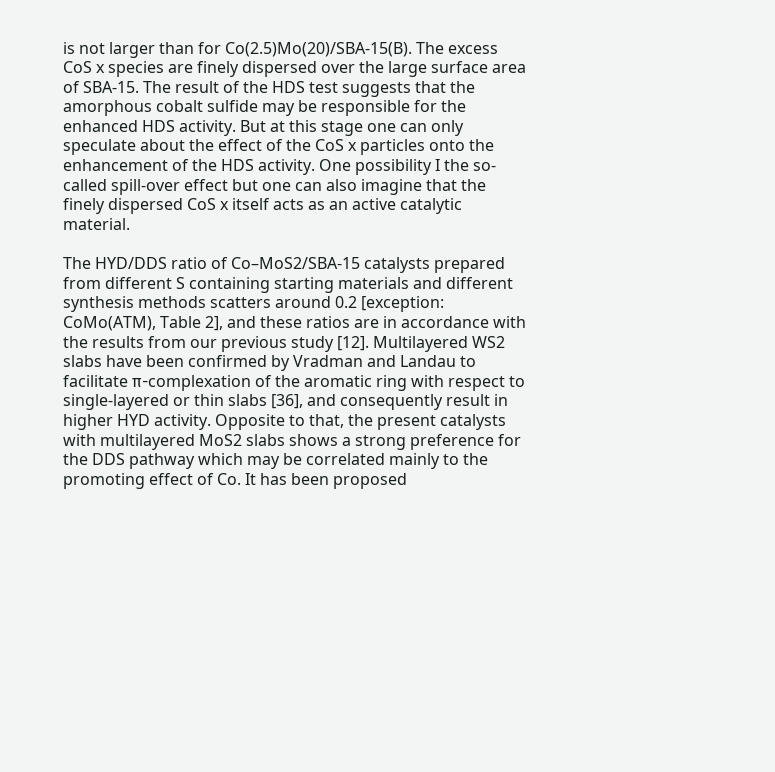is not larger than for Co(2.5)Mo(20)/SBA-15(B). The excess CoS x species are finely dispersed over the large surface area of SBA-15. The result of the HDS test suggests that the amorphous cobalt sulfide may be responsible for the enhanced HDS activity. But at this stage one can only speculate about the effect of the CoS x particles onto the enhancement of the HDS activity. One possibility I the so-called spill-over effect but one can also imagine that the finely dispersed CoS x itself acts as an active catalytic material.

The HYD/DDS ratio of Co–MoS2/SBA-15 catalysts prepared from different S containing starting materials and different synthesis methods scatters around 0.2 [exception: CoMo(ATM), Table 2], and these ratios are in accordance with the results from our previous study [12]. Multilayered WS2 slabs have been confirmed by Vradman and Landau to facilitate π-complexation of the aromatic ring with respect to single-layered or thin slabs [36], and consequently result in higher HYD activity. Opposite to that, the present catalysts with multilayered MoS2 slabs shows a strong preference for the DDS pathway which may be correlated mainly to the promoting effect of Co. It has been proposed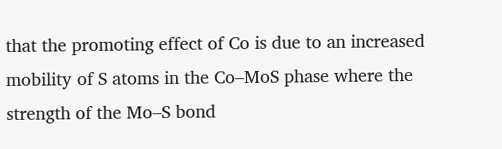that the promoting effect of Co is due to an increased mobility of S atoms in the Co–MoS phase where the strength of the Mo–S bond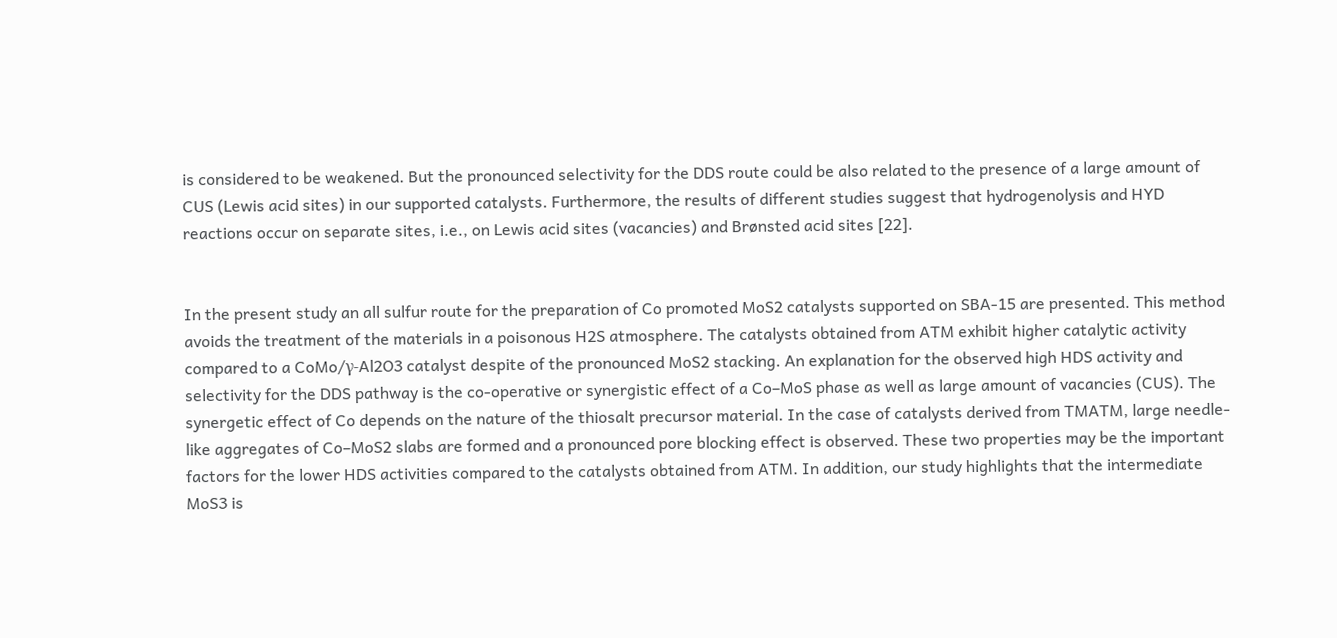is considered to be weakened. But the pronounced selectivity for the DDS route could be also related to the presence of a large amount of CUS (Lewis acid sites) in our supported catalysts. Furthermore, the results of different studies suggest that hydrogenolysis and HYD reactions occur on separate sites, i.e., on Lewis acid sites (vacancies) and Brønsted acid sites [22].


In the present study an all sulfur route for the preparation of Co promoted MoS2 catalysts supported on SBA-15 are presented. This method avoids the treatment of the materials in a poisonous H2S atmosphere. The catalysts obtained from ATM exhibit higher catalytic activity compared to a CoMo/γ-Al2O3 catalyst despite of the pronounced MoS2 stacking. An explanation for the observed high HDS activity and selectivity for the DDS pathway is the co-operative or synergistic effect of a Co–MoS phase as well as large amount of vacancies (CUS). The synergetic effect of Co depends on the nature of the thiosalt precursor material. In the case of catalysts derived from TMATM, large needle-like aggregates of Co–MoS2 slabs are formed and a pronounced pore blocking effect is observed. These two properties may be the important factors for the lower HDS activities compared to the catalysts obtained from ATM. In addition, our study highlights that the intermediate MoS3 is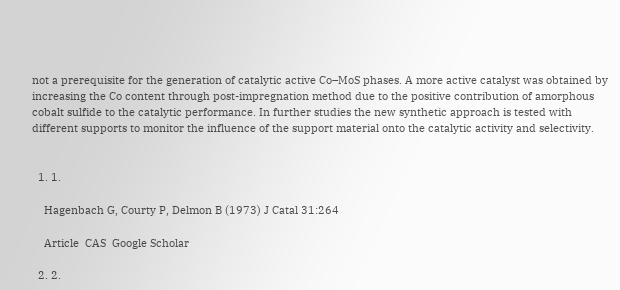not a prerequisite for the generation of catalytic active Co–MoS phases. A more active catalyst was obtained by increasing the Co content through post-impregnation method due to the positive contribution of amorphous cobalt sulfide to the catalytic performance. In further studies the new synthetic approach is tested with different supports to monitor the influence of the support material onto the catalytic activity and selectivity.


  1. 1.

    Hagenbach G, Courty P, Delmon B (1973) J Catal 31:264

    Article  CAS  Google Scholar

  2. 2.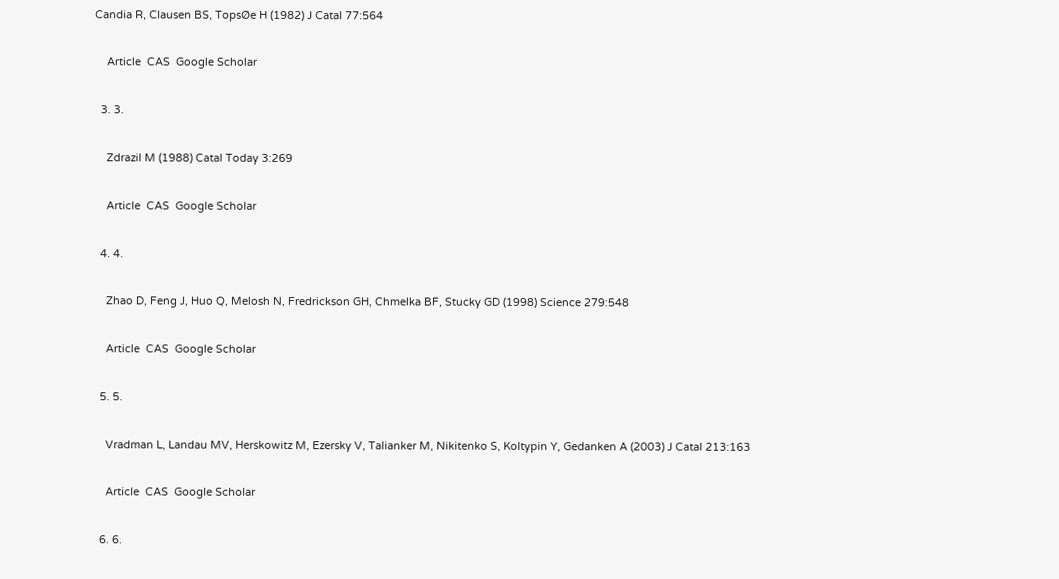Candia R, Clausen BS, TopsØe H (1982) J Catal 77:564

    Article  CAS  Google Scholar

  3. 3.

    Zdrazil M (1988) Catal Today 3:269

    Article  CAS  Google Scholar

  4. 4.

    Zhao D, Feng J, Huo Q, Melosh N, Fredrickson GH, Chmelka BF, Stucky GD (1998) Science 279:548

    Article  CAS  Google Scholar

  5. 5.

    Vradman L, Landau MV, Herskowitz M, Ezersky V, Talianker M, Nikitenko S, Koltypin Y, Gedanken A (2003) J Catal 213:163

    Article  CAS  Google Scholar

  6. 6.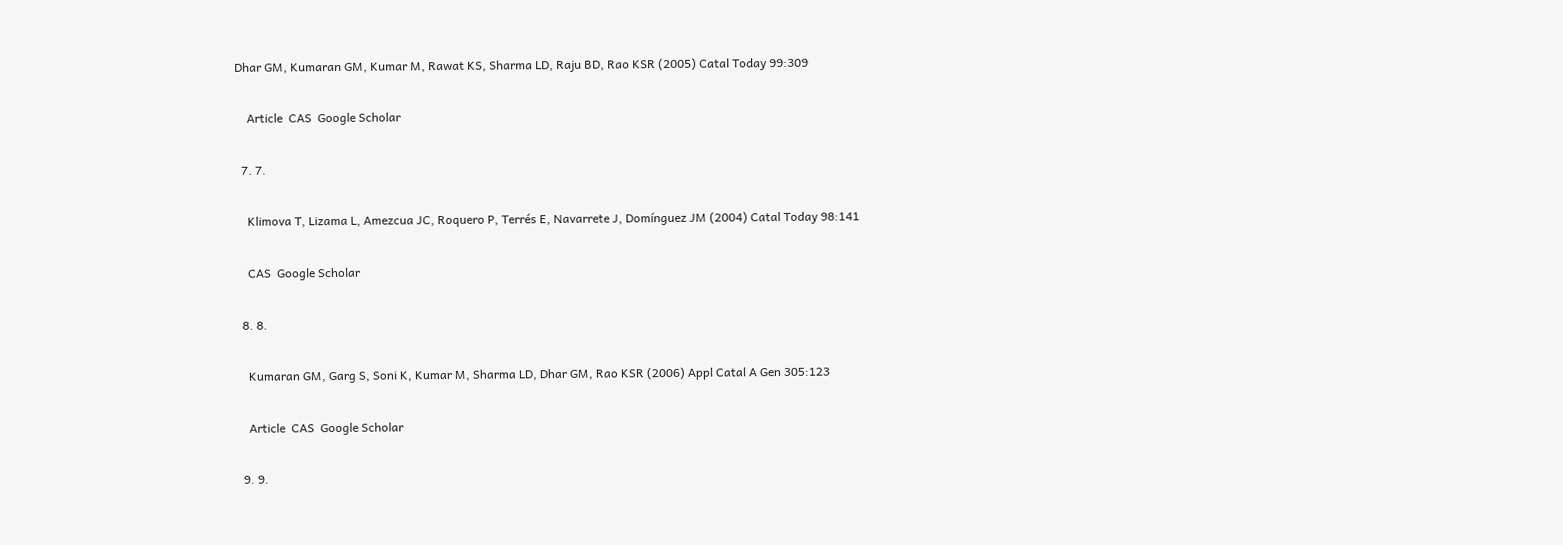Dhar GM, Kumaran GM, Kumar M, Rawat KS, Sharma LD, Raju BD, Rao KSR (2005) Catal Today 99:309

    Article  CAS  Google Scholar

  7. 7.

    Klimova T, Lizama L, Amezcua JC, Roquero P, Terrés E, Navarrete J, Domínguez JM (2004) Catal Today 98:141

    CAS  Google Scholar

  8. 8.

    Kumaran GM, Garg S, Soni K, Kumar M, Sharma LD, Dhar GM, Rao KSR (2006) Appl Catal A Gen 305:123

    Article  CAS  Google Scholar

  9. 9.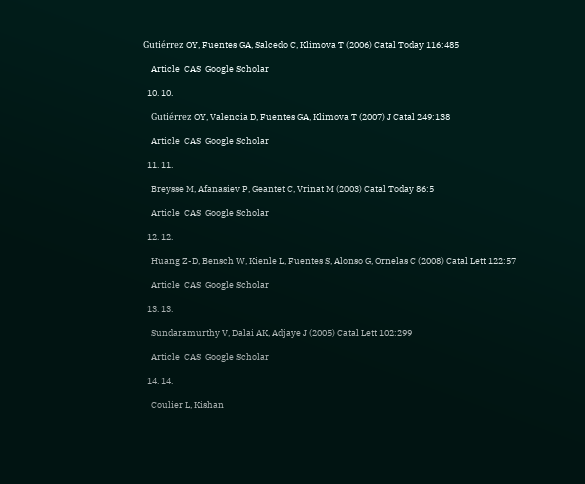Gutiérrez OY, Fuentes GA, Salcedo C, Klimova T (2006) Catal Today 116:485

    Article  CAS  Google Scholar

  10. 10.

    Gutiérrez OY, Valencia D, Fuentes GA, Klimova T (2007) J Catal 249:138

    Article  CAS  Google Scholar

  11. 11.

    Breysse M, Afanasiev P, Geantet C, Vrinat M (2003) Catal Today 86:5

    Article  CAS  Google Scholar

  12. 12.

    Huang Z-D, Bensch W, Kienle L, Fuentes S, Alonso G, Ornelas C (2008) Catal Lett 122:57

    Article  CAS  Google Scholar

  13. 13.

    Sundaramurthy V, Dalai AK, Adjaye J (2005) Catal Lett 102:299

    Article  CAS  Google Scholar

  14. 14.

    Coulier L, Kishan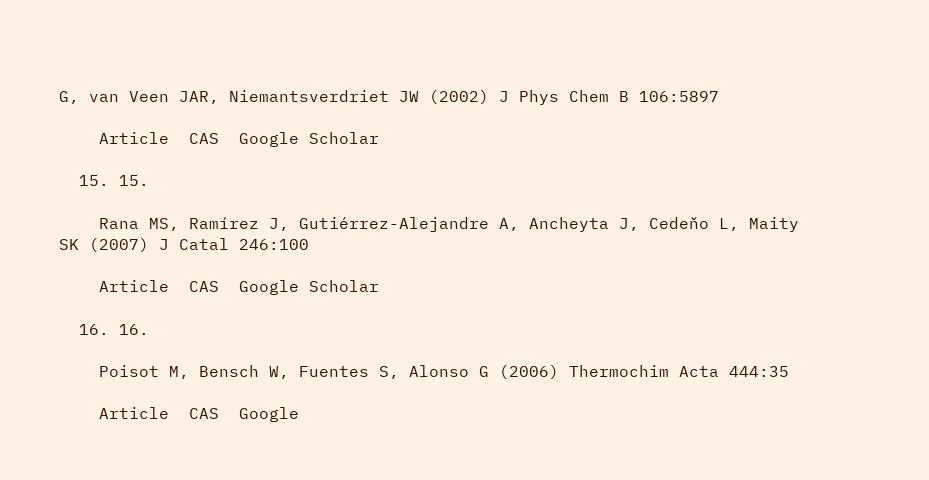G, van Veen JAR, Niemantsverdriet JW (2002) J Phys Chem B 106:5897

    Article  CAS  Google Scholar

  15. 15.

    Rana MS, Ramírez J, Gutiérrez-Alejandre A, Ancheyta J, Cedeňo L, Maity SK (2007) J Catal 246:100

    Article  CAS  Google Scholar

  16. 16.

    Poisot M, Bensch W, Fuentes S, Alonso G (2006) Thermochim Acta 444:35

    Article  CAS  Google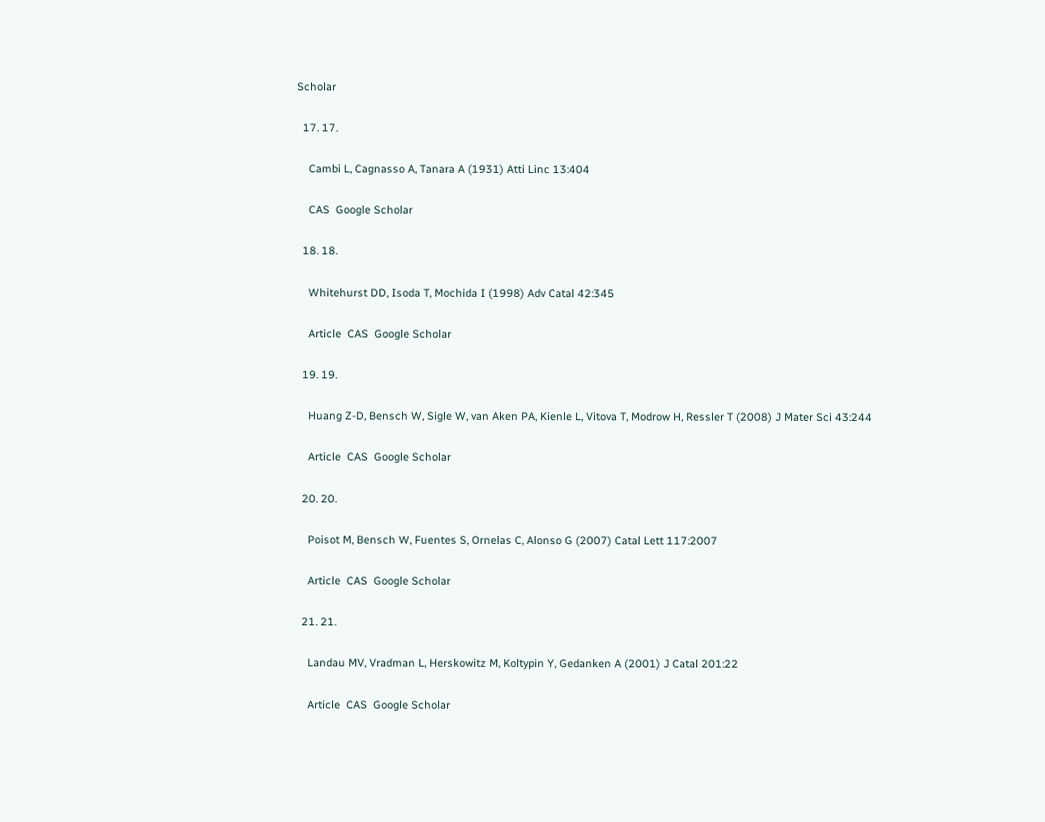Scholar

  17. 17.

    Cambi L, Cagnasso A, Tanara A (1931) Atti Linc 13:404

    CAS  Google Scholar

  18. 18.

    Whitehurst DD, Isoda T, Mochida I (1998) Adv Catal 42:345

    Article  CAS  Google Scholar

  19. 19.

    Huang Z-D, Bensch W, Sigle W, van Aken PA, Kienle L, Vitova T, Modrow H, Ressler T (2008) J Mater Sci 43:244

    Article  CAS  Google Scholar

  20. 20.

    Poisot M, Bensch W, Fuentes S, Ornelas C, Alonso G (2007) Catal Lett 117:2007

    Article  CAS  Google Scholar

  21. 21.

    Landau MV, Vradman L, Herskowitz M, Koltypin Y, Gedanken A (2001) J Catal 201:22

    Article  CAS  Google Scholar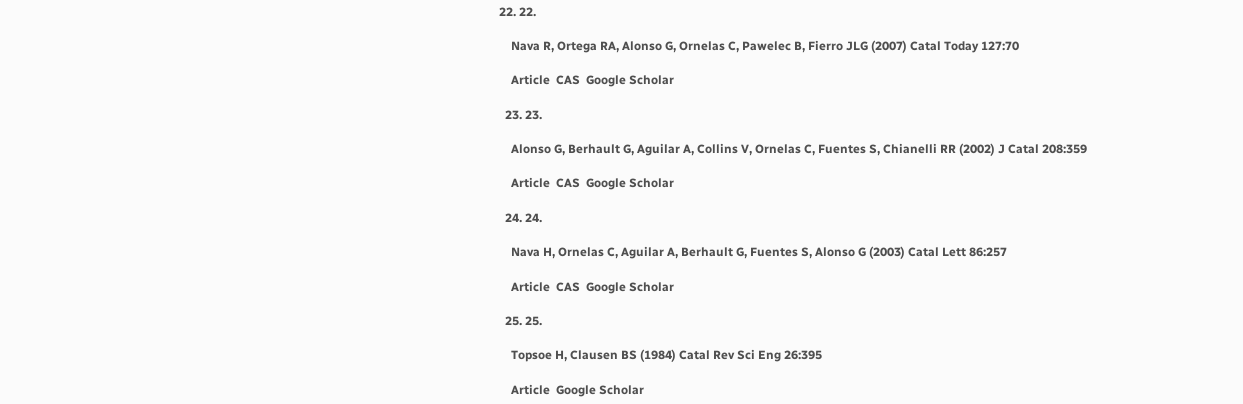22. 22.

    Nava R, Ortega RA, Alonso G, Ornelas C, Pawelec B, Fierro JLG (2007) Catal Today 127:70

    Article  CAS  Google Scholar

  23. 23.

    Alonso G, Berhault G, Aguilar A, Collins V, Ornelas C, Fuentes S, Chianelli RR (2002) J Catal 208:359

    Article  CAS  Google Scholar

  24. 24.

    Nava H, Ornelas C, Aguilar A, Berhault G, Fuentes S, Alonso G (2003) Catal Lett 86:257

    Article  CAS  Google Scholar

  25. 25.

    Topsoe H, Clausen BS (1984) Catal Rev Sci Eng 26:395

    Article  Google Scholar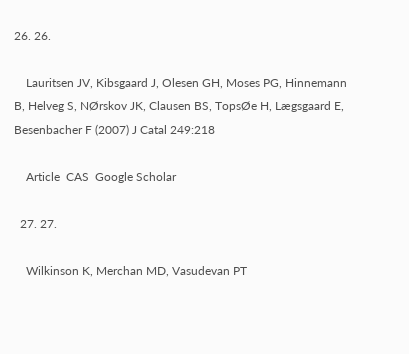26. 26.

    Lauritsen JV, Kibsgaard J, Olesen GH, Moses PG, Hinnemann B, Helveg S, NØrskov JK, Clausen BS, TopsØe H, Lægsgaard E, Besenbacher F (2007) J Catal 249:218

    Article  CAS  Google Scholar

  27. 27.

    Wilkinson K, Merchan MD, Vasudevan PT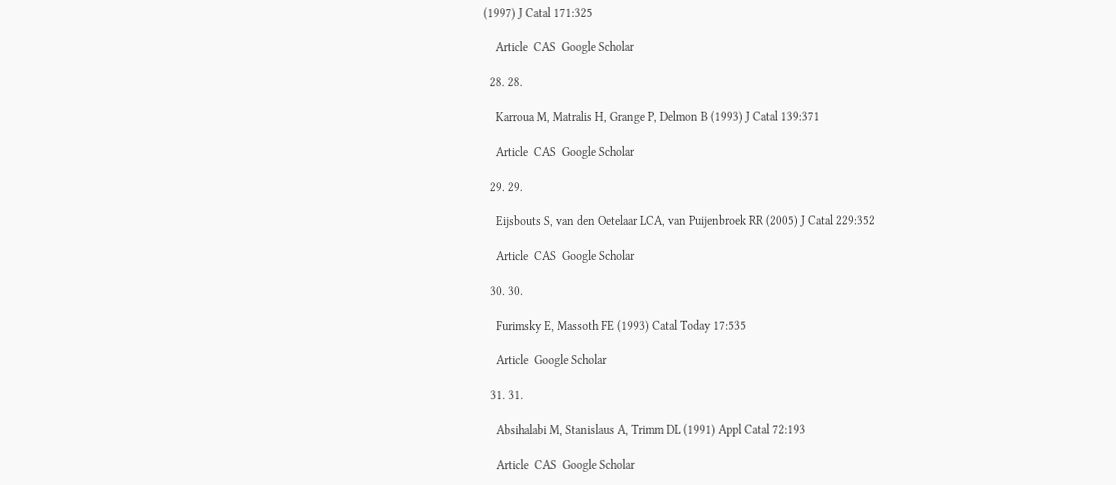(1997) J Catal 171:325

    Article  CAS  Google Scholar

  28. 28.

    Karroua M, Matralis H, Grange P, Delmon B (1993) J Catal 139:371

    Article  CAS  Google Scholar

  29. 29.

    Eijsbouts S, van den Oetelaar LCA, van Puijenbroek RR (2005) J Catal 229:352

    Article  CAS  Google Scholar

  30. 30.

    Furimsky E, Massoth FE (1993) Catal Today 17:535

    Article  Google Scholar

  31. 31.

    Absihalabi M, Stanislaus A, Trimm DL (1991) Appl Catal 72:193

    Article  CAS  Google Scholar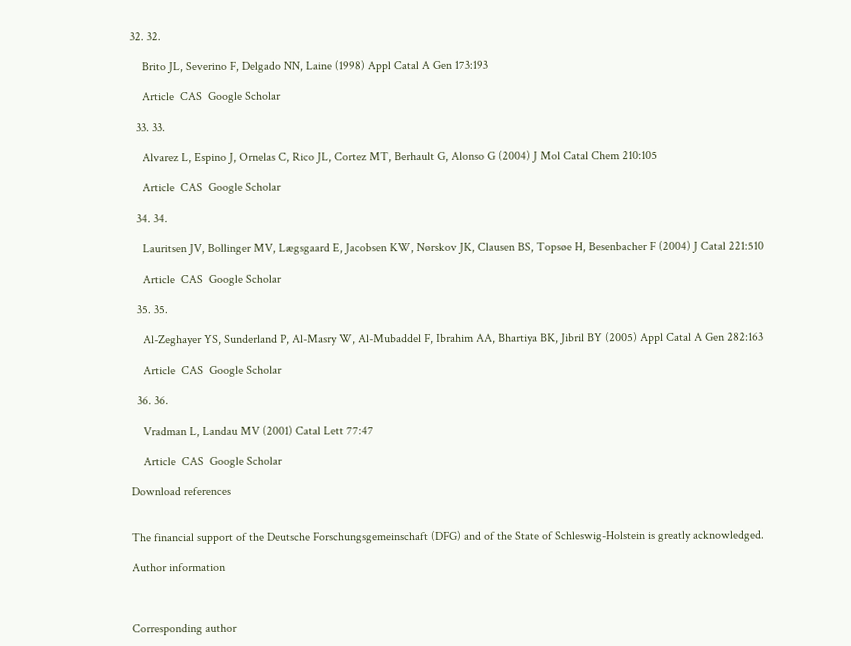32. 32.

    Brito JL, Severino F, Delgado NN, Laine (1998) Appl Catal A Gen 173:193

    Article  CAS  Google Scholar

  33. 33.

    Alvarez L, Espino J, Ornelas C, Rico JL, Cortez MT, Berhault G, Alonso G (2004) J Mol Catal Chem 210:105

    Article  CAS  Google Scholar

  34. 34.

    Lauritsen JV, Bollinger MV, Lægsgaard E, Jacobsen KW, Nørskov JK, Clausen BS, Topsøe H, Besenbacher F (2004) J Catal 221:510

    Article  CAS  Google Scholar

  35. 35.

    Al-Zeghayer YS, Sunderland P, Al-Masry W, Al-Mubaddel F, Ibrahim AA, Bhartiya BK, Jibril BY (2005) Appl Catal A Gen 282:163

    Article  CAS  Google Scholar

  36. 36.

    Vradman L, Landau MV (2001) Catal Lett 77:47

    Article  CAS  Google Scholar

Download references


The financial support of the Deutsche Forschungsgemeinschaft (DFG) and of the State of Schleswig-Holstein is greatly acknowledged.

Author information



Corresponding author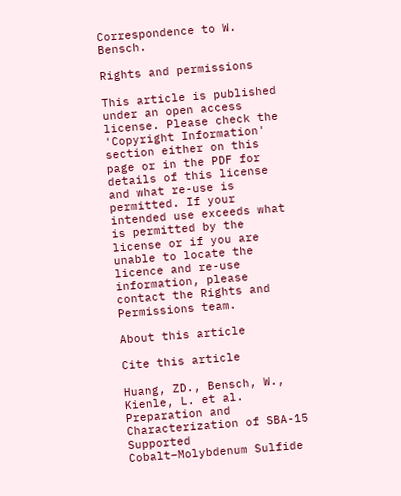Correspondence to W. Bensch.

Rights and permissions

This article is published under an open access license. Please check the 'Copyright Information' section either on this page or in the PDF for details of this license and what re-use is permitted. If your intended use exceeds what is permitted by the license or if you are unable to locate the licence and re-use information, please contact the Rights and Permissions team.

About this article

Cite this article

Huang, ZD., Bensch, W., Kienle, L. et al. Preparation and Characterization of SBA-15 Supported Cobalt–Molybdenum Sulfide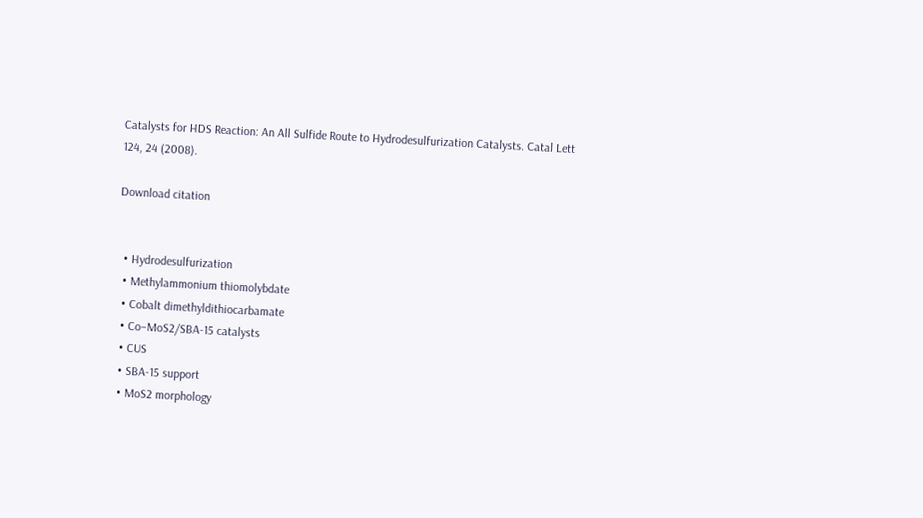Catalysts for HDS Reaction: An All Sulfide Route to Hydrodesulfurization Catalysts. Catal Lett 124, 24 (2008).

Download citation


  • Hydrodesulfurization
  • Methylammonium thiomolybdate
  • Cobalt dimethyldithiocarbamate
  • Co–MoS2/SBA-15 catalysts
  • CUS
  • SBA-15 support
  • MoS2 morphology